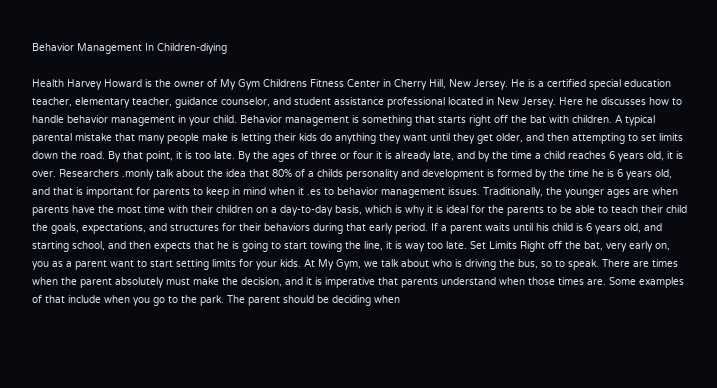Behavior Management In Children-diying

Health Harvey Howard is the owner of My Gym Childrens Fitness Center in Cherry Hill, New Jersey. He is a certified special education teacher, elementary teacher, guidance counselor, and student assistance professional located in New Jersey. Here he discusses how to handle behavior management in your child. Behavior management is something that starts right off the bat with children. A typical parental mistake that many people make is letting their kids do anything they want until they get older, and then attempting to set limits down the road. By that point, it is too late. By the ages of three or four it is already late, and by the time a child reaches 6 years old, it is over. Researchers .monly talk about the idea that 80% of a childs personality and development is formed by the time he is 6 years old, and that is important for parents to keep in mind when it .es to behavior management issues. Traditionally, the younger ages are when parents have the most time with their children on a day-to-day basis, which is why it is ideal for the parents to be able to teach their child the goals, expectations, and structures for their behaviors during that early period. If a parent waits until his child is 6 years old, and starting school, and then expects that he is going to start towing the line, it is way too late. Set Limits Right off the bat, very early on, you as a parent want to start setting limits for your kids. At My Gym, we talk about who is driving the bus, so to speak. There are times when the parent absolutely must make the decision, and it is imperative that parents understand when those times are. Some examples of that include when you go to the park. The parent should be deciding when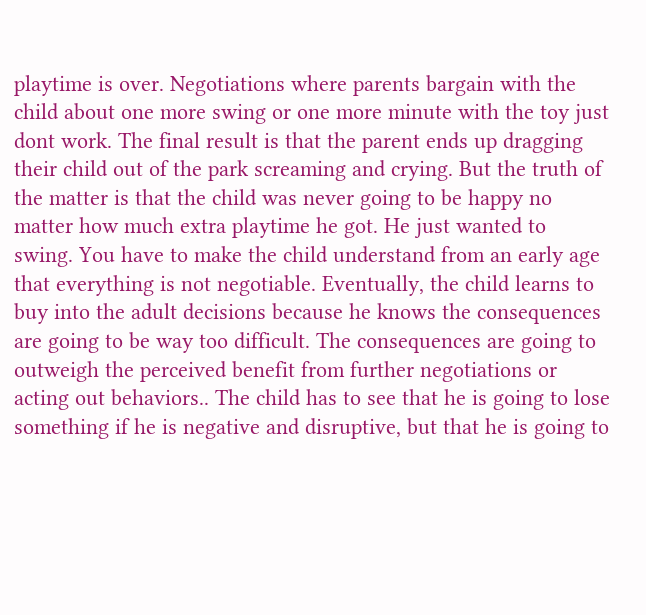playtime is over. Negotiations where parents bargain with the child about one more swing or one more minute with the toy just dont work. The final result is that the parent ends up dragging their child out of the park screaming and crying. But the truth of the matter is that the child was never going to be happy no matter how much extra playtime he got. He just wanted to swing. You have to make the child understand from an early age that everything is not negotiable. Eventually, the child learns to buy into the adult decisions because he knows the consequences are going to be way too difficult. The consequences are going to outweigh the perceived benefit from further negotiations or acting out behaviors.. The child has to see that he is going to lose something if he is negative and disruptive, but that he is going to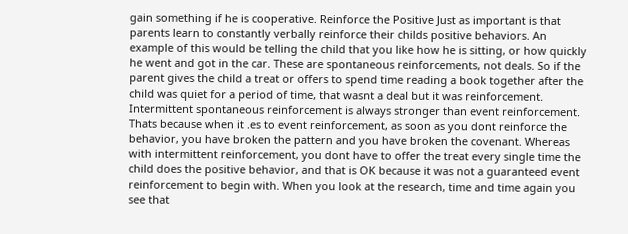gain something if he is cooperative. Reinforce the Positive Just as important is that parents learn to constantly verbally reinforce their childs positive behaviors. An example of this would be telling the child that you like how he is sitting, or how quickly he went and got in the car. These are spontaneous reinforcements, not deals. So if the parent gives the child a treat or offers to spend time reading a book together after the child was quiet for a period of time, that wasnt a deal but it was reinforcement. Intermittent spontaneous reinforcement is always stronger than event reinforcement. Thats because when it .es to event reinforcement, as soon as you dont reinforce the behavior, you have broken the pattern and you have broken the covenant. Whereas with intermittent reinforcement, you dont have to offer the treat every single time the child does the positive behavior, and that is OK because it was not a guaranteed event reinforcement to begin with. When you look at the research, time and time again you see that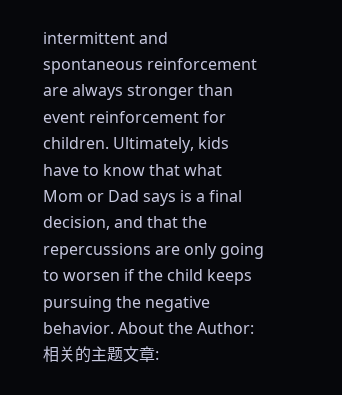intermittent and spontaneous reinforcement are always stronger than event reinforcement for children. Ultimately, kids have to know that what Mom or Dad says is a final decision, and that the repercussions are only going to worsen if the child keeps pursuing the negative behavior. About the Author: 相关的主题文章: